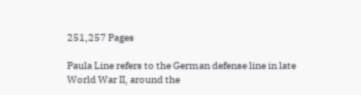251,257 Pages

Paula Line refers to the German defense line in late World War II, around the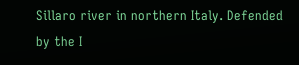Sillaro river in northern Italy. Defended by the I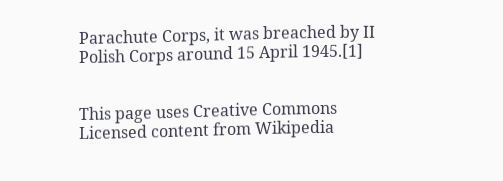Parachute Corps, it was breached by II Polish Corps around 15 April 1945.[1]


This page uses Creative Commons Licensed content from Wikipedia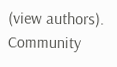(view authors).
Community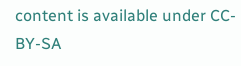content is available under CC-BY-SA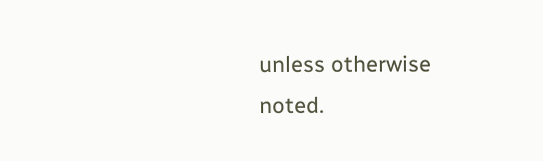unless otherwise noted.